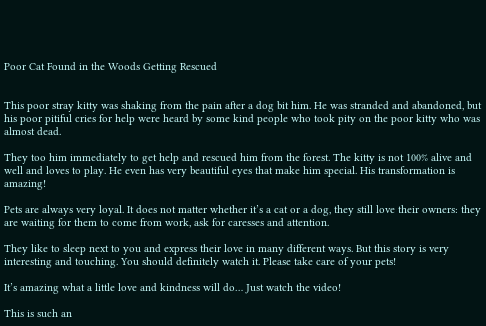Poor Cat Found in the Woods Getting Rescued


This poor stray kitty was shaking from the pain after a dog bit him. He was stranded and abandoned, but his poor pitiful cries for help were heard by some kind people who took pity on the poor kitty who was almost dead.

They too him immediately to get help and rescued him from the forest. The kitty is not 100% alive and well and loves to play. He even has very beautiful eyes that make him special. His transformation is amazing!

Pets are always very loyal. It does not matter whether it’s a cat or a dog, they still love their owners: they are waiting for them to come from work, ask for caresses and attention.

They like to sleep next to you and express their love in many different ways. But this story is very interesting and touching. You should definitely watch it. Please take care of your pets!

It’s amazing what a little love and kindness will do… Just watch the video!

This is such an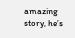amazing story, he’s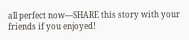all perfect now—SHARE this story with your friends if you enjoyed!